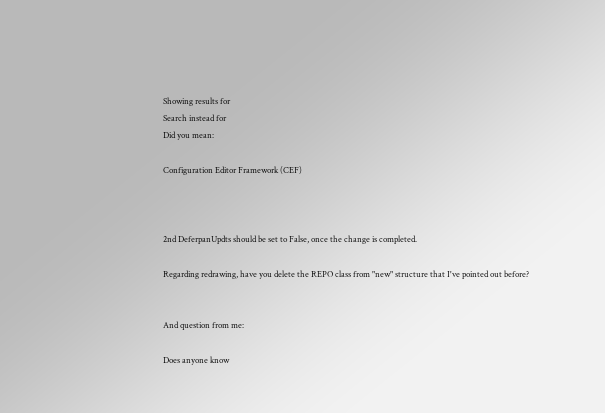Showing results for
Search instead for
Did you mean:

Configuration Editor Framework (CEF)



2nd DeferpanUpdts should be set to False, once the change is completed.

Regarding redrawing, have you delete the REPO class from "new" structure that I've pointed out before?


And question from me:

Does anyone know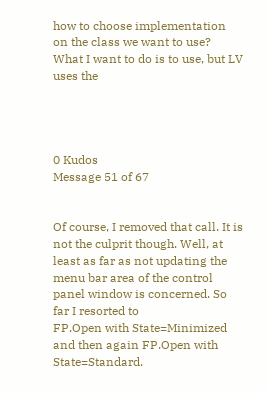how to choose implementation on the class we want to use? What I want to do is to use, but LV uses the




0 Kudos
Message 51 of 67


Of course, I removed that call. It is not the culprit though. Well, at least as far as not updating the menu bar area of the control panel window is concerned. So far I resorted to
FP.Open with State=Minimized and then again FP.Open with State=Standard.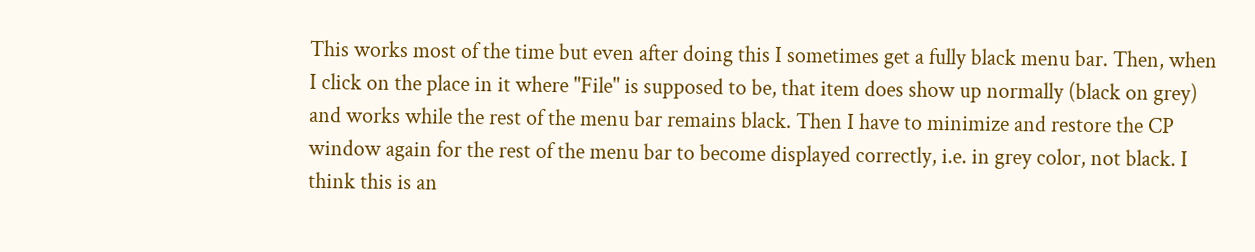This works most of the time but even after doing this I sometimes get a fully black menu bar. Then, when I click on the place in it where "File" is supposed to be, that item does show up normally (black on grey) and works while the rest of the menu bar remains black. Then I have to minimize and restore the CP window again for the rest of the menu bar to become displayed correctly, i.e. in grey color, not black. I think this is an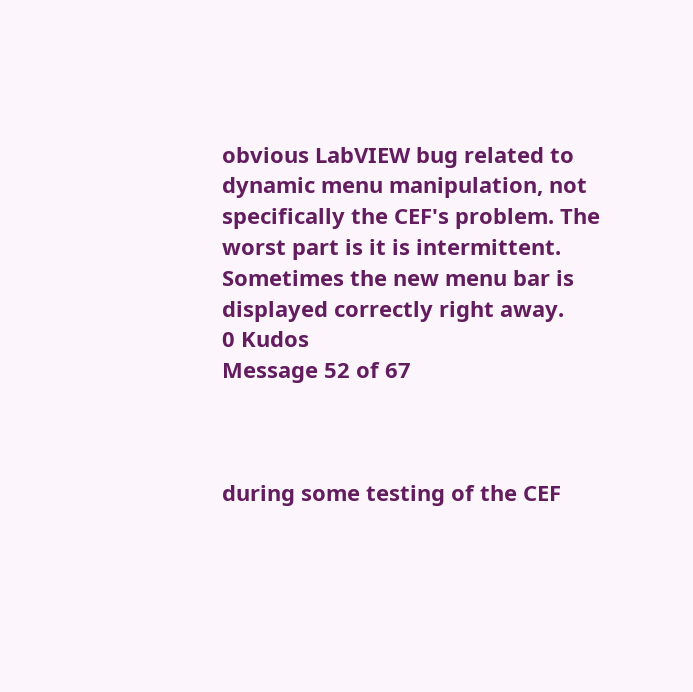obvious LabVIEW bug related to dynamic menu manipulation, not specifically the CEF's problem. The worst part is it is intermittent. Sometimes the new menu bar is displayed correctly right away.
0 Kudos
Message 52 of 67



during some testing of the CEF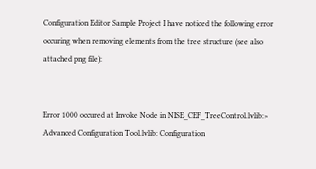Configuration Editor Sample Project I have noticed the following error occuring when removing elements from the tree structure (see also attached png file):


Error 1000 occured at Invoke Node in NISE_CEF_TreeControl.lvlib:> Advanced Configuration Tool.lvlib: Configuration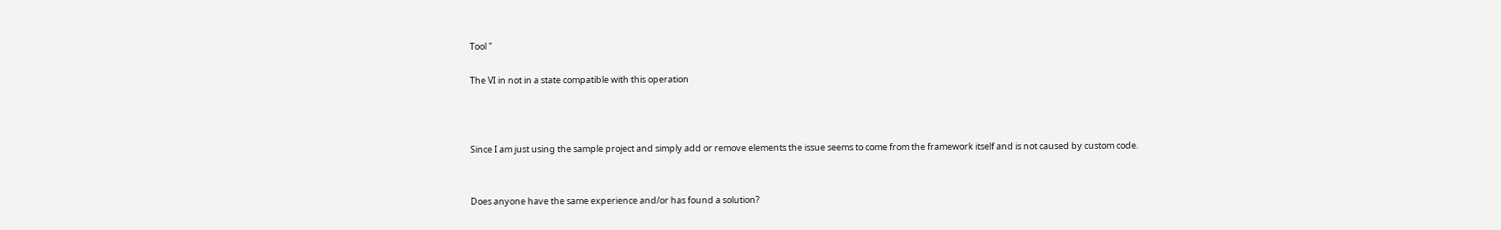Tool "

The VI in not in a state compatible with this operation



Since I am just using the sample project and simply add or remove elements the issue seems to come from the framework itself and is not caused by custom code.


Does anyone have the same experience and/or has found a solution?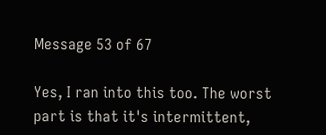Message 53 of 67

Yes, I ran into this too. The worst part is that it's intermittent,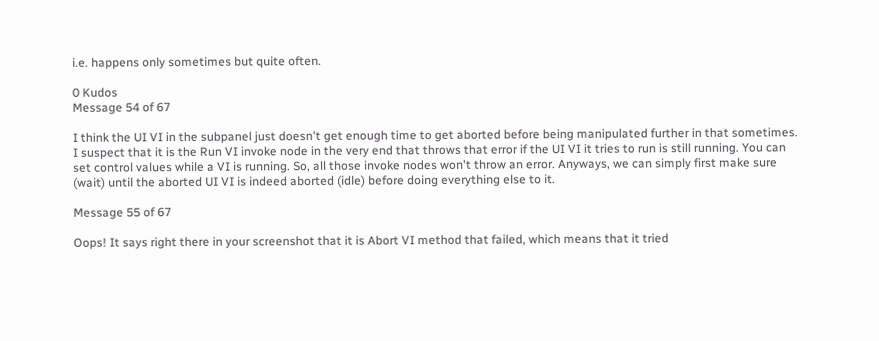i.e. happens only sometimes but quite often.

0 Kudos
Message 54 of 67

I think the UI VI in the subpanel just doesn't get enough time to get aborted before being manipulated further in that sometimes. I suspect that it is the Run VI invoke node in the very end that throws that error if the UI VI it tries to run is still running. You can set control values while a VI is running. So, all those invoke nodes won't throw an error. Anyways, we can simply first make sure (wait) until the aborted UI VI is indeed aborted (idle) before doing everything else to it.

Message 55 of 67

Oops! It says right there in your screenshot that it is Abort VI method that failed, which means that it tried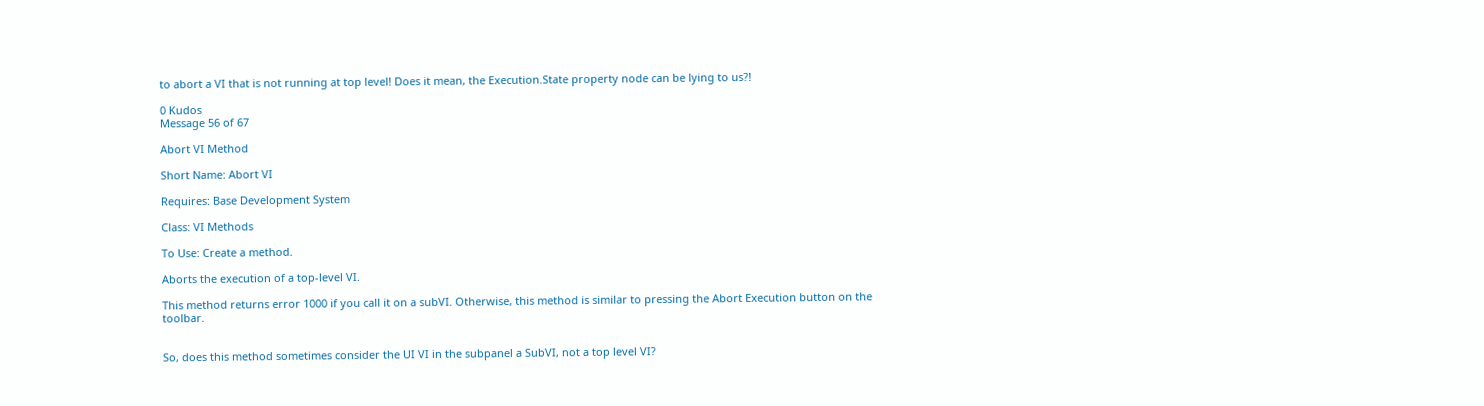to abort a VI that is not running at top level! Does it mean, the Execution.State property node can be lying to us?!

0 Kudos
Message 56 of 67

Abort VI Method

Short Name: Abort VI

Requires: Base Development System

Class: VI Methods

To Use: Create a method.

Aborts the execution of a top-level VI.

This method returns error 1000 if you call it on a subVI. Otherwise, this method is similar to pressing the Abort Execution button on the toolbar.


So, does this method sometimes consider the UI VI in the subpanel a SubVI, not a top level VI?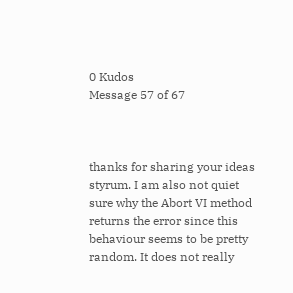0 Kudos
Message 57 of 67



thanks for sharing your ideas styrum. I am also not quiet sure why the Abort VI method returns the error since this behaviour seems to be pretty random. It does not really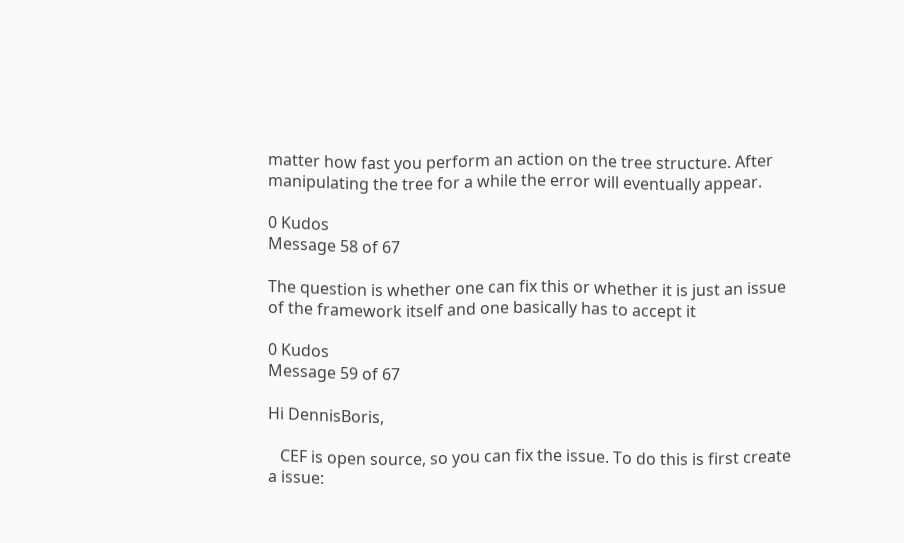matter how fast you perform an action on the tree structure. After manipulating the tree for a while the error will eventually appear.

0 Kudos
Message 58 of 67

The question is whether one can fix this or whether it is just an issue of the framework itself and one basically has to accept it

0 Kudos
Message 59 of 67

Hi DennisBoris,

   CEF is open source, so you can fix the issue. To do this is first create a issue: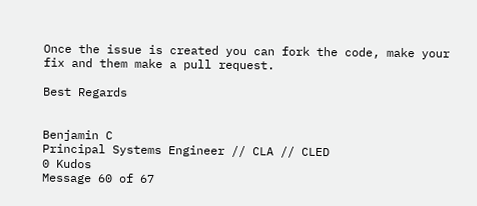Once the issue is created you can fork the code, make your fix and them make a pull request.

Best Regards


Benjamin C
Principal Systems Engineer // CLA // CLED
0 Kudos
Message 60 of 67